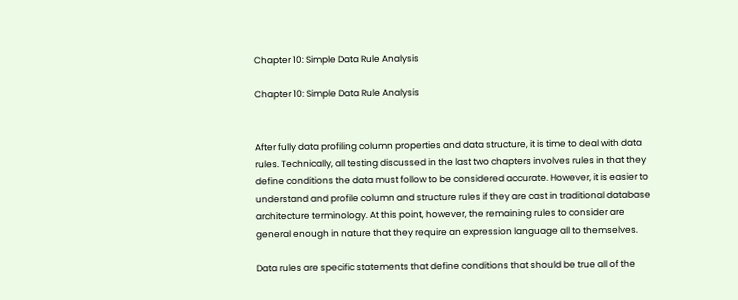Chapter 10: Simple Data Rule Analysis

Chapter 10: Simple Data Rule Analysis


After fully data profiling column properties and data structure, it is time to deal with data rules. Technically, all testing discussed in the last two chapters involves rules in that they define conditions the data must follow to be considered accurate. However, it is easier to understand and profile column and structure rules if they are cast in traditional database architecture terminology. At this point, however, the remaining rules to consider are general enough in nature that they require an expression language all to themselves.

Data rules are specific statements that define conditions that should be true all of the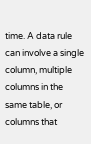time. A data rule can involve a single column, multiple columns in the same table, or columns that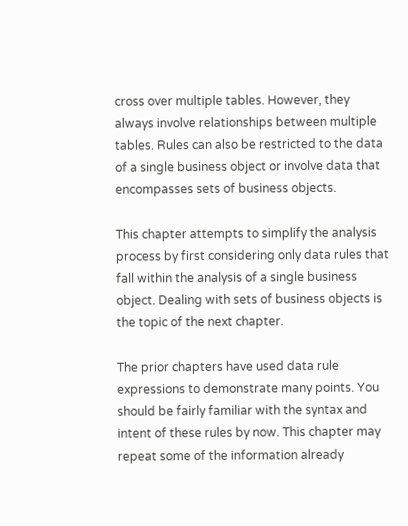cross over multiple tables. However, they always involve relationships between multiple tables. Rules can also be restricted to the data of a single business object or involve data that encompasses sets of business objects.

This chapter attempts to simplify the analysis process by first considering only data rules that fall within the analysis of a single business object. Dealing with sets of business objects is the topic of the next chapter.

The prior chapters have used data rule expressions to demonstrate many points. You should be fairly familiar with the syntax and intent of these rules by now. This chapter may repeat some of the information already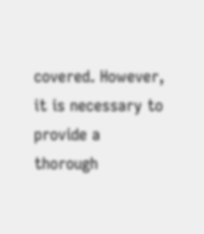covered. However, it is necessary to provide a thorough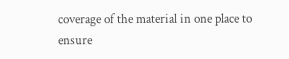coverage of the material in one place to ensure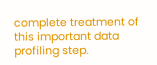complete treatment of this important data profiling step.